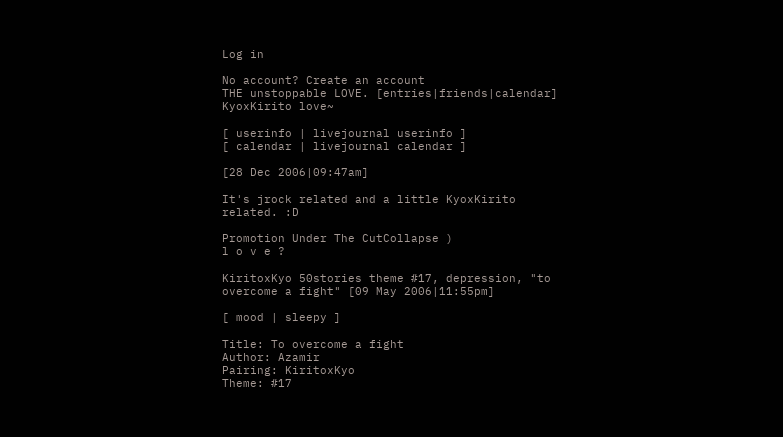Log in

No account? Create an account
THE unstoppable LOVE. [entries|friends|calendar]
KyoxKirito love~

[ userinfo | livejournal userinfo ]
[ calendar | livejournal calendar ]

[28 Dec 2006|09:47am]

It's jrock related and a little KyoxKirito related. :D

Promotion Under The CutCollapse )
l o v e ?

KiritoxKyo 50stories theme #17, depression, "to overcome a fight" [09 May 2006|11:55pm]

[ mood | sleepy ]

Title: To overcome a fight
Author: Azamir
Pairing: KiritoxKyo
Theme: #17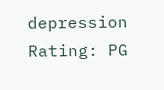depression
Rating: PG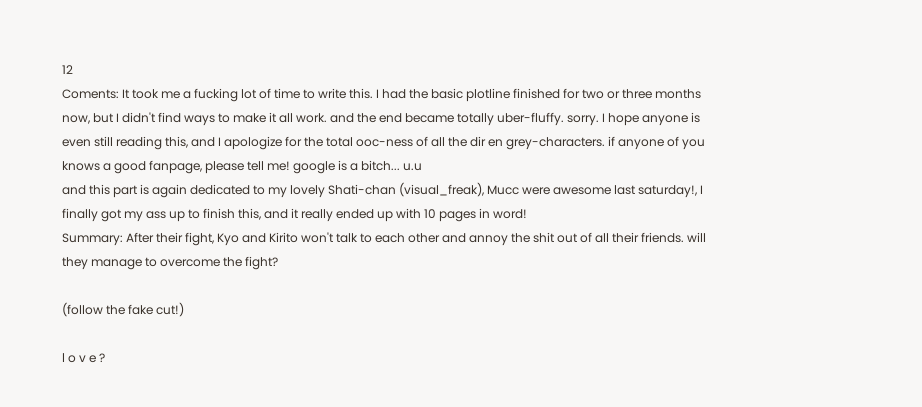12
Coments: It took me a fucking lot of time to write this. I had the basic plotline finished for two or three months now, but I didn't find ways to make it all work. and the end became totally uber-fluffy. sorry. I hope anyone is even still reading this, and I apologize for the total ooc-ness of all the dir en grey-characters. if anyone of you knows a good fanpage, please tell me! google is a bitch... u.u
and this part is again dedicated to my lovely Shati-chan (visual_freak), Mucc were awesome last saturday!, I finally got my ass up to finish this, and it really ended up with 10 pages in word!
Summary: After their fight, Kyo and Kirito won't talk to each other and annoy the shit out of all their friends. will they manage to overcome the fight?

(follow the fake cut!)

l o v e ?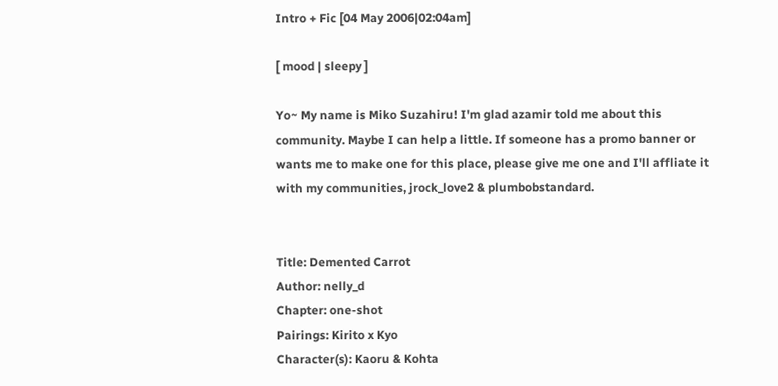Intro + Fic [04 May 2006|02:04am]

[ mood | sleepy ]

Yo~ My name is Miko Suzahiru! I'm glad azamir told me about this community. Maybe I can help a little. If someone has a promo banner or wants me to make one for this place, please give me one and I'll affliate it with my communities, jrock_love2 & plumbobstandard.


Title: Demented Carrot
Author: nelly_d
Chapter: one-shot
Pairings: Kirito x Kyo
Character(s): Kaoru & Kohta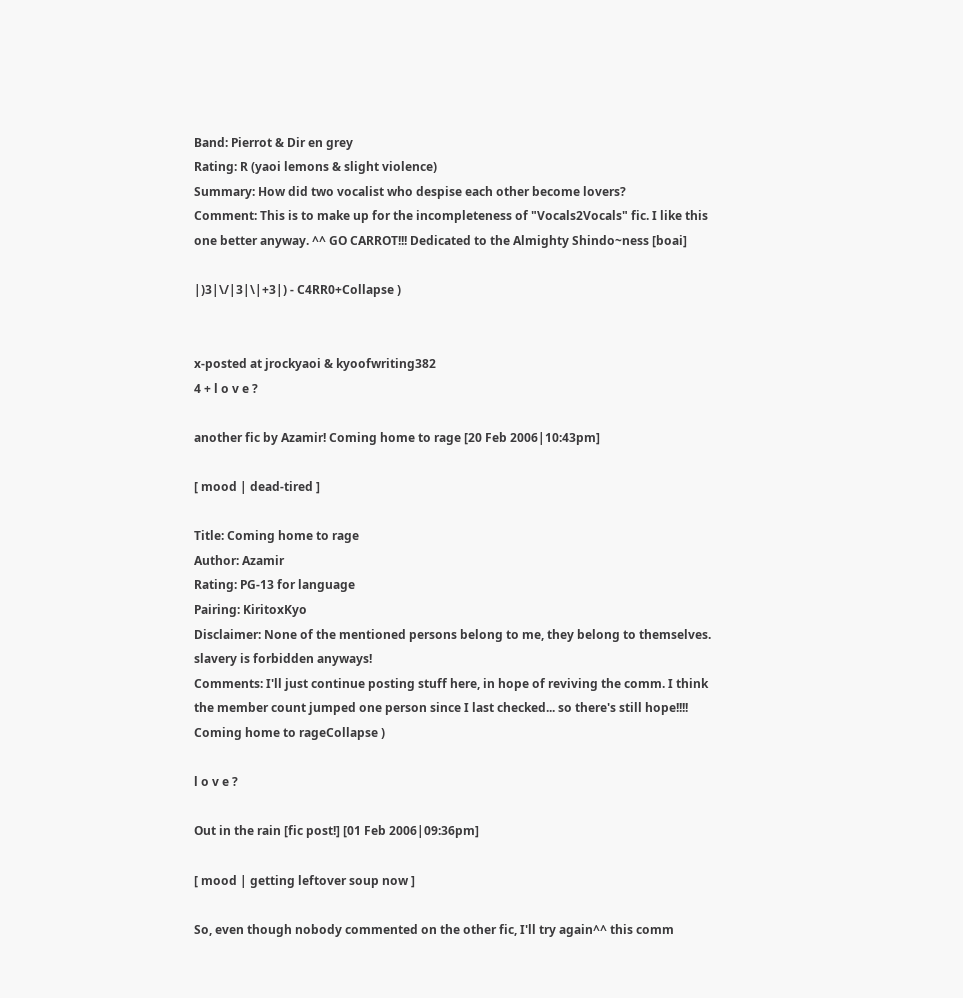Band: Pierrot & Dir en grey
Rating: R (yaoi lemons & slight violence)
Summary: How did two vocalist who despise each other become lovers?
Comment: This is to make up for the incompleteness of "Vocals2Vocals" fic. I like this one better anyway. ^^ GO CARROT!!! Dedicated to the Almighty Shindo~ness [boai]

|)3|\/|3|\|+3|) - C4RR0+Collapse )


x-posted at jrockyaoi & kyoofwriting382
4 + l o v e ?

another fic by Azamir! Coming home to rage [20 Feb 2006|10:43pm]

[ mood | dead-tired ]

Title: Coming home to rage
Author: Azamir
Rating: PG-13 for language
Pairing: KiritoxKyo
Disclaimer: None of the mentioned persons belong to me, they belong to themselves. slavery is forbidden anyways!
Comments: I'll just continue posting stuff here, in hope of reviving the comm. I think the member count jumped one person since I last checked... so there's still hope!!!!
Coming home to rageCollapse )

l o v e ?

Out in the rain [fic post!] [01 Feb 2006|09:36pm]

[ mood | getting leftover soup now ]

So, even though nobody commented on the other fic, I'll try again^^ this comm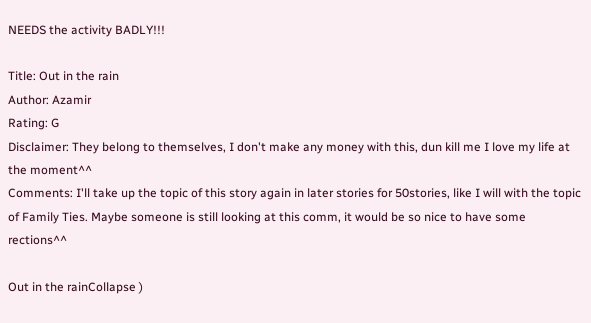NEEDS the activity BADLY!!!

Title: Out in the rain
Author: Azamir
Rating: G
Disclaimer: They belong to themselves, I don't make any money with this, dun kill me I love my life at the moment^^
Comments: I'll take up the topic of this story again in later stories for 50stories, like I will with the topic of Family Ties. Maybe someone is still looking at this comm, it would be so nice to have some rections^^

Out in the rainCollapse )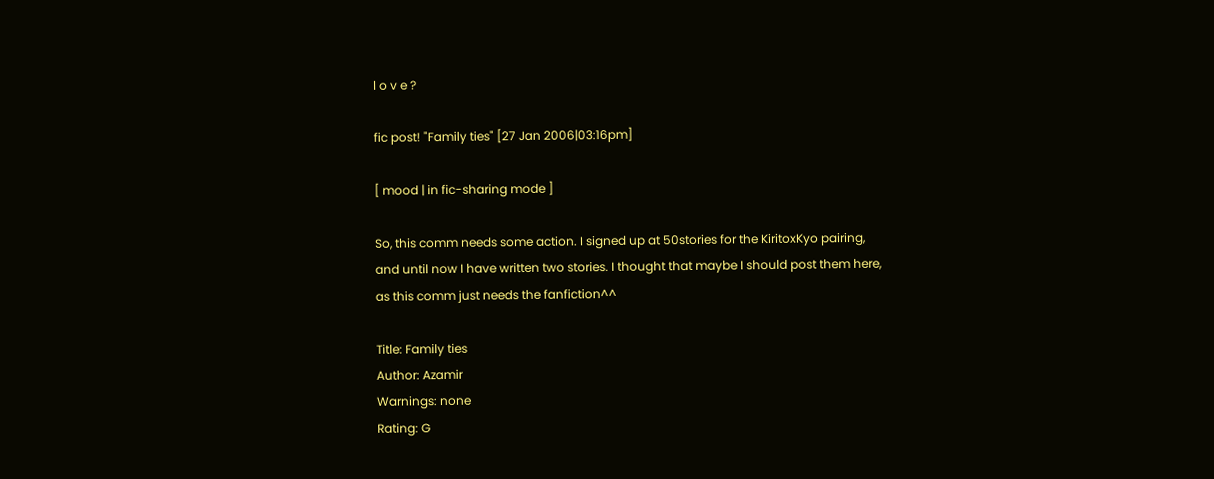l o v e ?

fic post! "Family ties" [27 Jan 2006|03:16pm]

[ mood | in fic-sharing mode ]

So, this comm needs some action. I signed up at 50stories for the KiritoxKyo pairing, and until now I have written two stories. I thought that maybe I should post them here, as this comm just needs the fanfiction^^

Title: Family ties
Author: Azamir
Warnings: none
Rating: G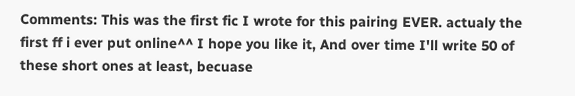Comments: This was the first fic I wrote for this pairing EVER. actualy the first ff i ever put online^^ I hope you like it, And over time I'll write 50 of these short ones at least, becuase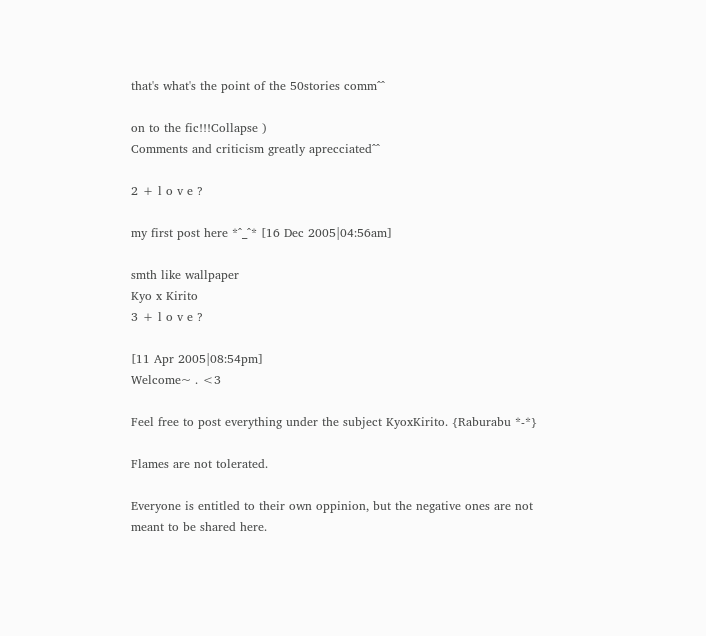that's what's the point of the 50stories comm^^

on to the fic!!!Collapse )
Comments and criticism greatly aprecciated^^

2 + l o v e ?

my first post here *^_^* [16 Dec 2005|04:56am]

smth like wallpaper
Kyo x Kirito
3 + l o v e ?

[11 Apr 2005|08:54pm]
Welcome~ . <3

Feel free to post everything under the subject KyoxKirito. {Raburabu *-*}

Flames are not tolerated.

Everyone is entitled to their own oppinion, but the negative ones are not meant to be shared here.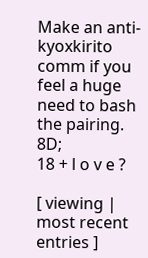Make an anti-kyoxkirito comm if you feel a huge need to bash the pairing. 8D;
18 + l o v e ?

[ viewing | most recent entries ]